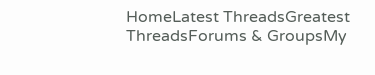HomeLatest ThreadsGreatest ThreadsForums & GroupsMy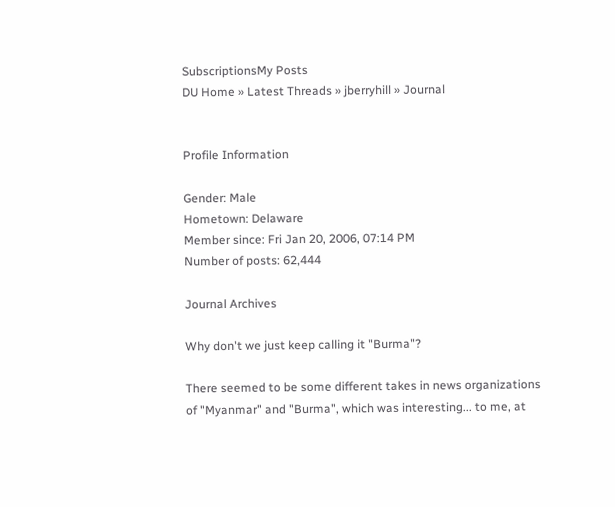SubscriptionsMy Posts
DU Home » Latest Threads » jberryhill » Journal


Profile Information

Gender: Male
Hometown: Delaware
Member since: Fri Jan 20, 2006, 07:14 PM
Number of posts: 62,444

Journal Archives

Why don't we just keep calling it "Burma"?

There seemed to be some different takes in news organizations of "Myanmar" and "Burma", which was interesting... to me, at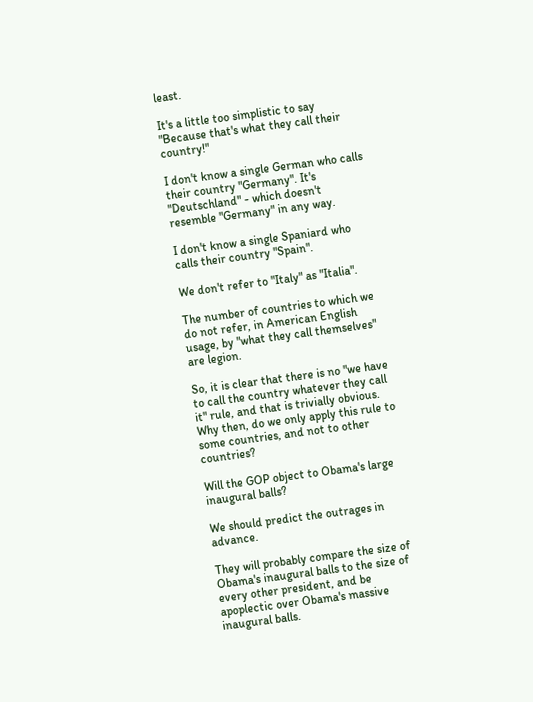least.

It's a little too simplistic to say "Because that's what they call their country!"

I don't know a single German who calls their country "Germany". It's "Deutschland" - which doesn't resemble "Germany" in any way.

I don't know a single Spaniard who calls their country "Spain".

We don't refer to "Italy" as "Italia".

The number of countries to which we do not refer, in American English usage, by "what they call themselves" are legion.

So, it is clear that there is no "we have to call the country whatever they call it" rule, and that is trivially obvious. Why then, do we only apply this rule to some countries, and not to other countries?

Will the GOP object to Obama's large inaugural balls?

We should predict the outrages in advance.

They will probably compare the size of Obama's inaugural balls to the size of every other president, and be apoplectic over Obama's massive inaugural balls.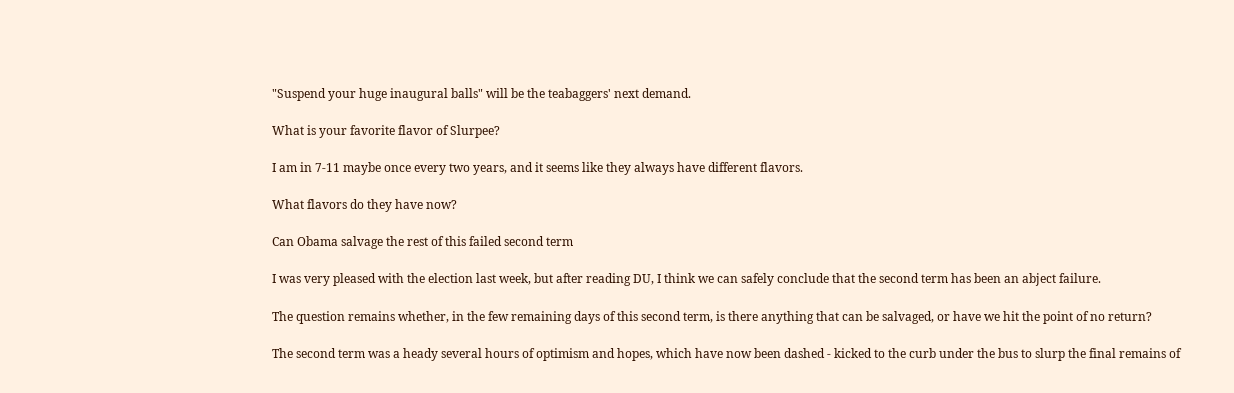"Suspend your huge inaugural balls" will be the teabaggers' next demand.

What is your favorite flavor of Slurpee?

I am in 7-11 maybe once every two years, and it seems like they always have different flavors.

What flavors do they have now?

Can Obama salvage the rest of this failed second term

I was very pleased with the election last week, but after reading DU, I think we can safely conclude that the second term has been an abject failure.

The question remains whether, in the few remaining days of this second term, is there anything that can be salvaged, or have we hit the point of no return?

The second term was a heady several hours of optimism and hopes, which have now been dashed - kicked to the curb under the bus to slurp the final remains of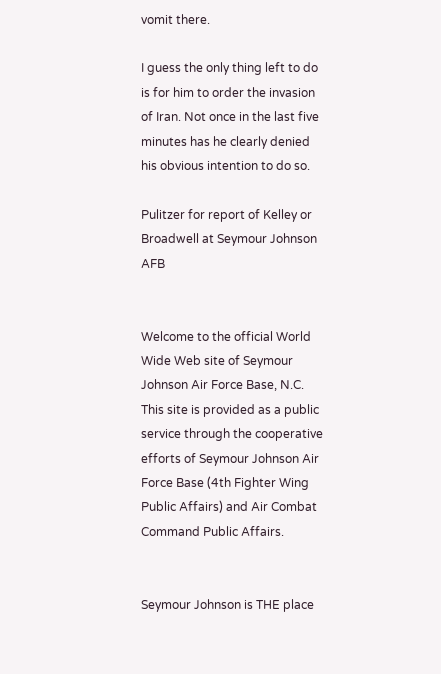vomit there.

I guess the only thing left to do is for him to order the invasion of Iran. Not once in the last five minutes has he clearly denied his obvious intention to do so.

Pulitzer for report of Kelley or Broadwell at Seymour Johnson AFB


Welcome to the official World Wide Web site of Seymour Johnson Air Force Base, N.C. This site is provided as a public service through the cooperative efforts of Seymour Johnson Air Force Base (4th Fighter Wing Public Affairs) and Air Combat Command Public Affairs.


Seymour Johnson is THE place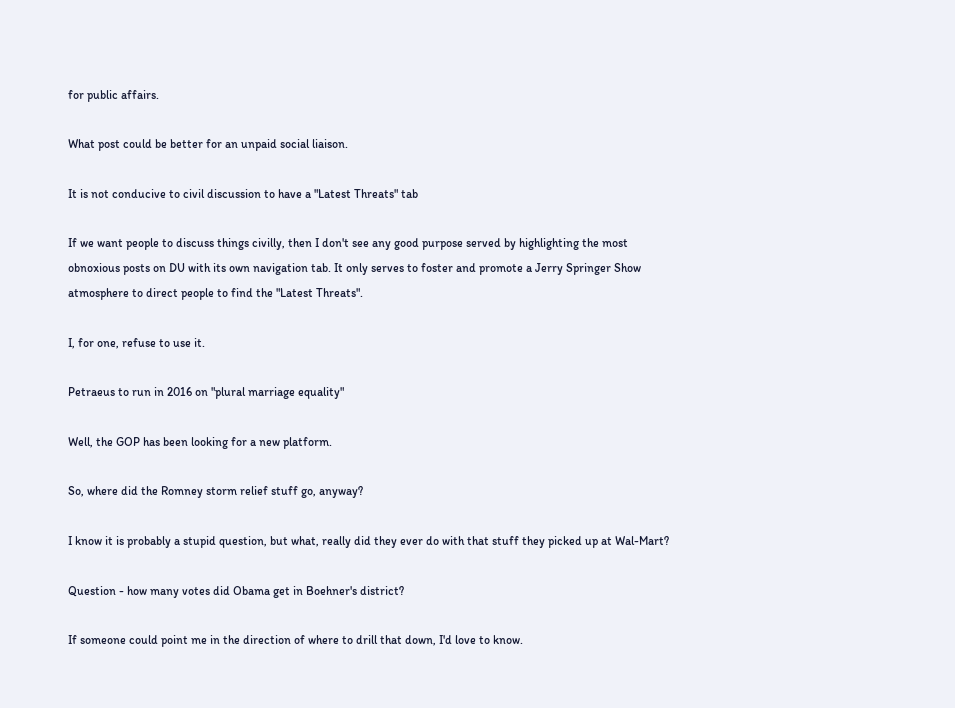for public affairs.

What post could be better for an unpaid social liaison.

It is not conducive to civil discussion to have a "Latest Threats" tab

If we want people to discuss things civilly, then I don't see any good purpose served by highlighting the most obnoxious posts on DU with its own navigation tab. It only serves to foster and promote a Jerry Springer Show atmosphere to direct people to find the "Latest Threats".

I, for one, refuse to use it.

Petraeus to run in 2016 on "plural marriage equality"

Well, the GOP has been looking for a new platform.

So, where did the Romney storm relief stuff go, anyway?

I know it is probably a stupid question, but what, really did they ever do with that stuff they picked up at Wal-Mart?

Question - how many votes did Obama get in Boehner's district?

If someone could point me in the direction of where to drill that down, I'd love to know.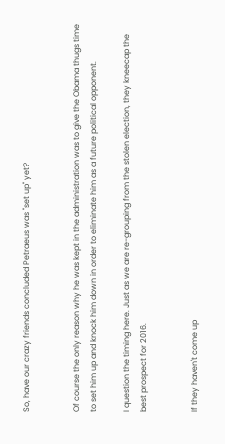So, have our crazy friends concluded Petraeus was "set up" yet?


Of course the only reason why he was kept in the administration was to give the Obama thugs time to set him up and knock him down in order to eliminate him as a future political opponent.

I question the timing here. Just as we are re-grouping from the stolen election, they kneecap the best prospect for 2016.


If they haven't come up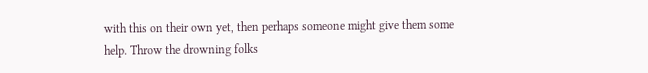with this on their own yet, then perhaps someone might give them some help. Throw the drowning folks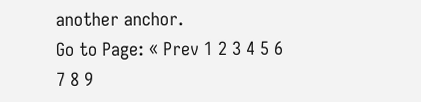another anchor.
Go to Page: « Prev 1 2 3 4 5 6 7 8 9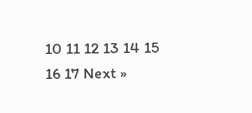10 11 12 13 14 15 16 17 Next »